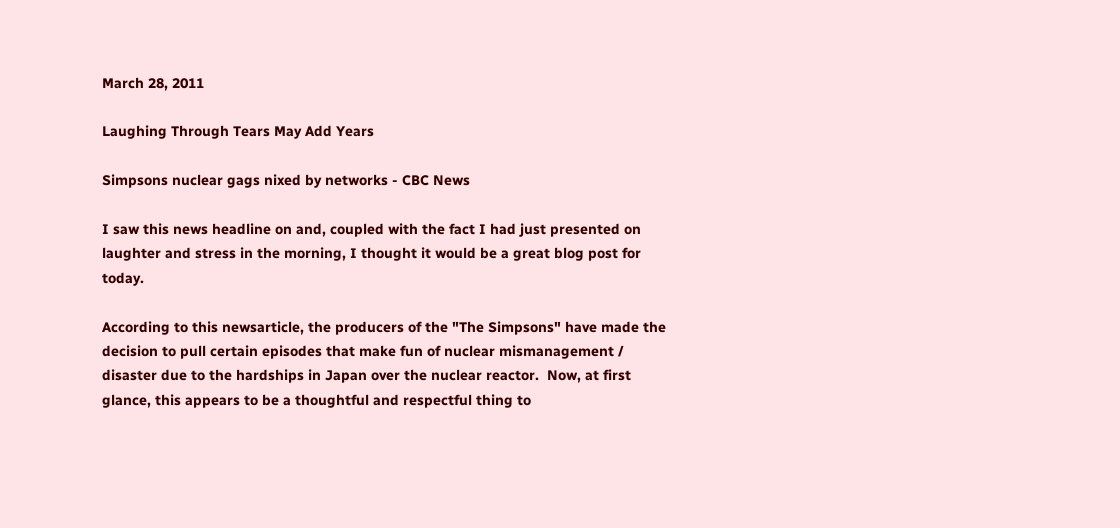March 28, 2011

Laughing Through Tears May Add Years

Simpsons nuclear gags nixed by networks - CBC News

I saw this news headline on and, coupled with the fact I had just presented on laughter and stress in the morning, I thought it would be a great blog post for today.

According to this newsarticle, the producers of the "The Simpsons" have made the decision to pull certain episodes that make fun of nuclear mismanagement / disaster due to the hardships in Japan over the nuclear reactor.  Now, at first glance, this appears to be a thoughtful and respectful thing to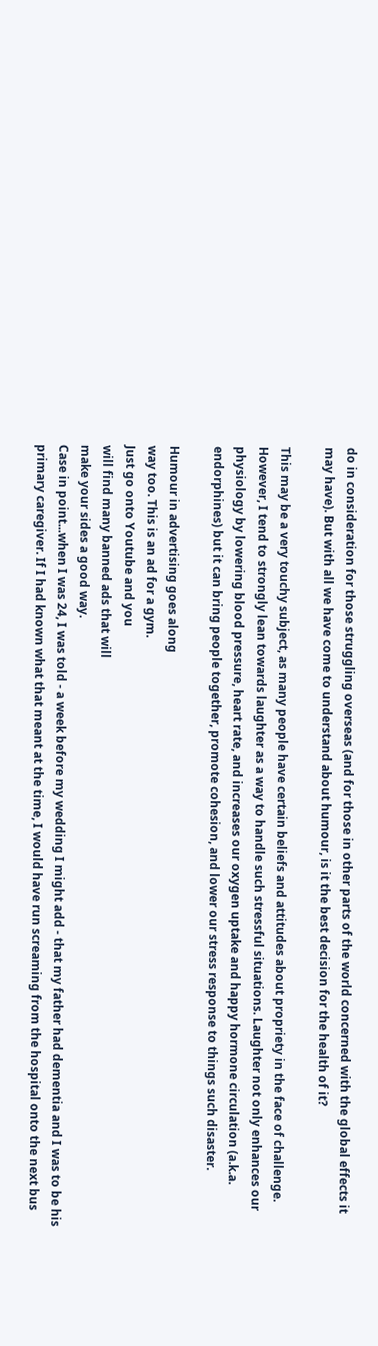do in consideration for those struggling overseas (and for those in other parts of the world concerned with the global effects it may have). But with all we have come to understand about humour, is it the best decision for the health of it?

This may be a very touchy subject, as many people have certain beliefs and attitudes about propriety in the face of challenge. However, I tend to strongly lean towards laughter as a way to handle such stressful situations. Laughter not only enhances our physiology by lowering blood pressure, heart rate, and increases our oxygen uptake and happy hormone circulation (a.k.a. endorphines) but it can bring people together, promote cohesion, and lower our stress response to things such disaster.

Humour in advertising goes along
way too. This is an ad for a gym.
Just go onto Youtube and you
will find many banned ads that will
make your sides a good way.
Case in point...when I was 24, I was told - a week before my wedding I might add - that my father had dementia and I was to be his primary caregiver. If I had known what that meant at the time, I would have run screaming from the hospital onto the next bus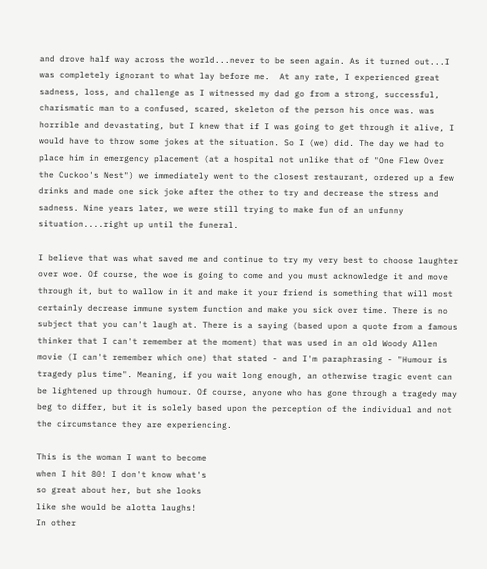and drove half way across the world...never to be seen again. As it turned out...I was completely ignorant to what lay before me.  At any rate, I experienced great sadness, loss, and challenge as I witnessed my dad go from a strong, successful, charismatic man to a confused, scared, skeleton of the person his once was. was horrible and devastating, but I knew that if I was going to get through it alive, I would have to throw some jokes at the situation. So I (we) did. The day we had to place him in emergency placement (at a hospital not unlike that of "One Flew Over the Cuckoo's Nest") we immediately went to the closest restaurant, ordered up a few drinks and made one sick joke after the other to try and decrease the stress and sadness. Nine years later, we were still trying to make fun of an unfunny situation....right up until the funeral.

I believe that was what saved me and continue to try my very best to choose laughter over woe. Of course, the woe is going to come and you must acknowledge it and move through it, but to wallow in it and make it your friend is something that will most certainly decrease immune system function and make you sick over time. There is no subject that you can't laugh at. There is a saying (based upon a quote from a famous thinker that I can't remember at the moment) that was used in an old Woody Allen movie (I can't remember which one) that stated - and I'm paraphrasing - "Humour is tragedy plus time". Meaning, if you wait long enough, an otherwise tragic event can be lightened up through humour. Of course, anyone who has gone through a tragedy may beg to differ, but it is solely based upon the perception of the individual and not the circumstance they are experiencing.

This is the woman I want to become
when I hit 80! I don't know what's
so great about her, but she looks
like she would be alotta laughs!
In other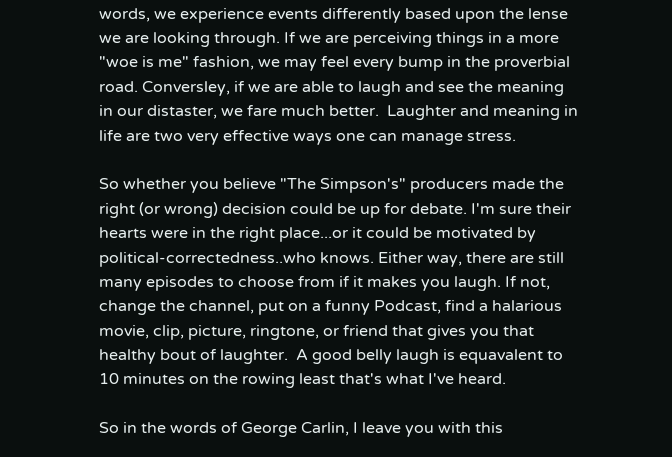words, we experience events differently based upon the lense we are looking through. If we are perceiving things in a more "woe is me" fashion, we may feel every bump in the proverbial road. Conversley, if we are able to laugh and see the meaning in our distaster, we fare much better.  Laughter and meaning in life are two very effective ways one can manage stress.

So whether you believe "The Simpson's" producers made the right (or wrong) decision could be up for debate. I'm sure their hearts were in the right place...or it could be motivated by political-correctedness..who knows. Either way, there are still many episodes to choose from if it makes you laugh. If not, change the channel, put on a funny Podcast, find a halarious movie, clip, picture, ringtone, or friend that gives you that healthy bout of laughter.  A good belly laugh is equavalent to 10 minutes on the rowing least that's what I've heard.

So in the words of George Carlin, I leave you with this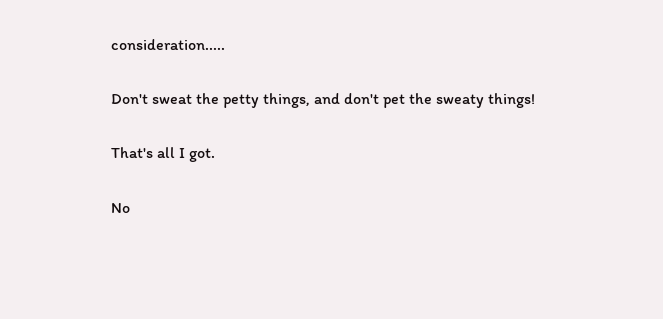consideration.....

Don't sweat the petty things, and don't pet the sweaty things!

That's all I got.

No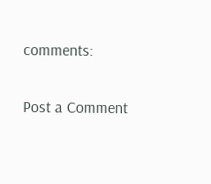comments:

Post a Comment